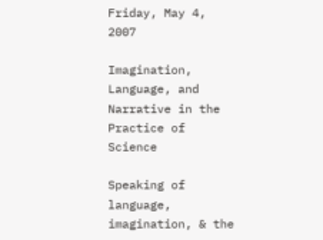Friday, May 4, 2007

Imagination, Language, and Narrative in the Practice of Science

Speaking of language, imagination, & the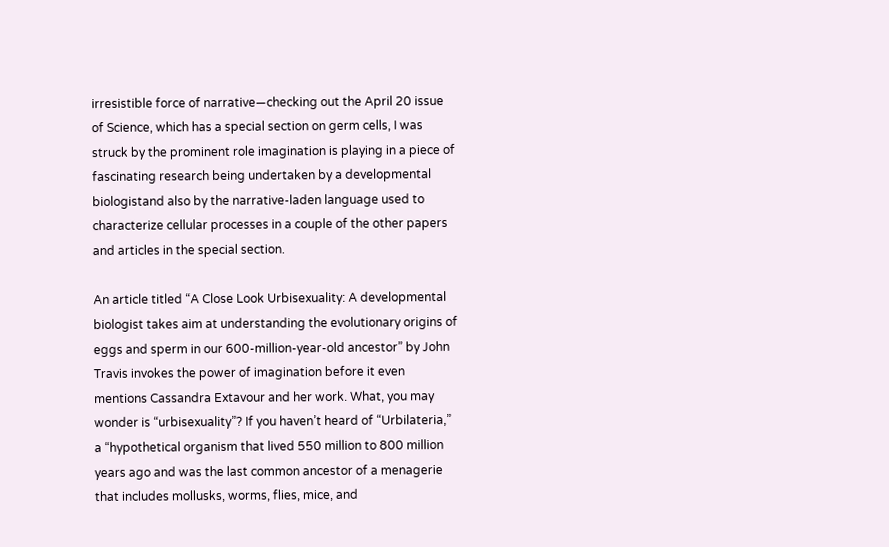irresistible force of narrative—checking out the April 20 issue of Science, which has a special section on germ cells, I was struck by the prominent role imagination is playing in a piece of fascinating research being undertaken by a developmental biologistand also by the narrative-laden language used to characterize cellular processes in a couple of the other papers and articles in the special section.

An article titled “A Close Look Urbisexuality: A developmental biologist takes aim at understanding the evolutionary origins of eggs and sperm in our 600-million-year-old ancestor” by John Travis invokes the power of imagination before it even mentions Cassandra Extavour and her work. What, you may wonder is “urbisexuality”? If you haven’t heard of “Urbilateria,” a “hypothetical organism that lived 550 million to 800 million years ago and was the last common ancestor of a menagerie that includes mollusks, worms, flies, mice, and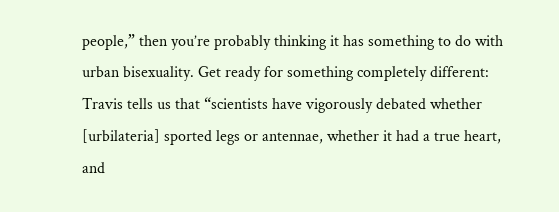people,” then you’re probably thinking it has something to do with urban bisexuality. Get ready for something completely different: Travis tells us that “scientists have vigorously debated whether [urbilateria] sported legs or antennae, whether it had a true heart, and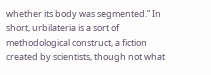whether its body was segmented.” In short, urbilateria is a sort of methodological construct, a fiction created by scientists, though not what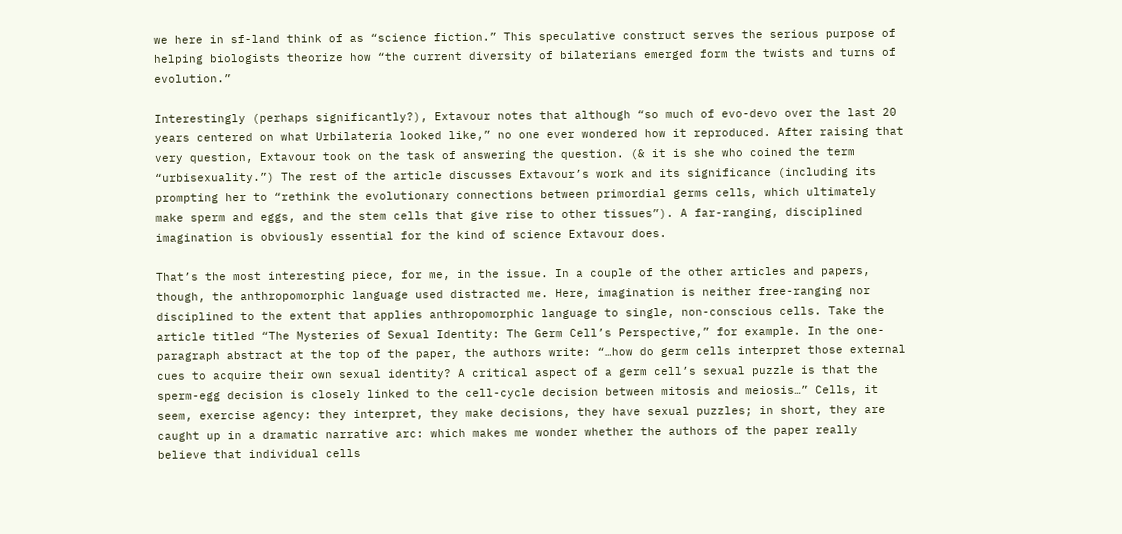we here in sf-land think of as “science fiction.” This speculative construct serves the serious purpose of helping biologists theorize how “the current diversity of bilaterians emerged form the twists and turns of evolution.”

Interestingly (perhaps significantly?), Extavour notes that although “so much of evo-devo over the last 20 years centered on what Urbilateria looked like,” no one ever wondered how it reproduced. After raising that very question, Extavour took on the task of answering the question. (& it is she who coined the term “urbisexuality.”) The rest of the article discusses Extavour’s work and its significance (including its prompting her to “rethink the evolutionary connections between primordial germs cells, which ultimately make sperm and eggs, and the stem cells that give rise to other tissues”). A far-ranging, disciplined imagination is obviously essential for the kind of science Extavour does.

That’s the most interesting piece, for me, in the issue. In a couple of the other articles and papers, though, the anthropomorphic language used distracted me. Here, imagination is neither free-ranging nor disciplined to the extent that applies anthropomorphic language to single, non-conscious cells. Take the article titled “The Mysteries of Sexual Identity: The Germ Cell’s Perspective,” for example. In the one-paragraph abstract at the top of the paper, the authors write: “…how do germ cells interpret those external cues to acquire their own sexual identity? A critical aspect of a germ cell’s sexual puzzle is that the sperm-egg decision is closely linked to the cell-cycle decision between mitosis and meiosis…” Cells, it seem, exercise agency: they interpret, they make decisions, they have sexual puzzles; in short, they are caught up in a dramatic narrative arc: which makes me wonder whether the authors of the paper really believe that individual cells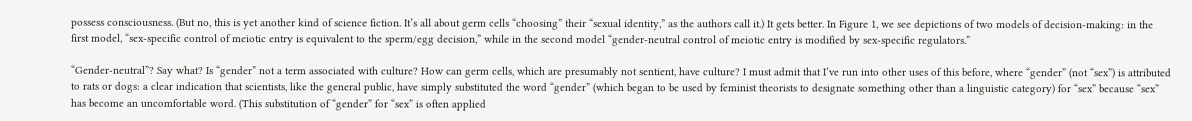possess consciousness. (But no, this is yet another kind of science fiction. It’s all about germ cells “choosing” their “sexual identity,” as the authors call it.) It gets better. In Figure 1, we see depictions of two models of decision-making: in the first model, “sex-specific control of meiotic entry is equivalent to the sperm/egg decision,” while in the second model “gender-neutral control of meiotic entry is modified by sex-specific regulators.”

“Gender-neutral”? Say what? Is “gender” not a term associated with culture? How can germ cells, which are presumably not sentient, have culture? I must admit that I’ve run into other uses of this before, where “gender” (not “sex”) is attributed to rats or dogs: a clear indication that scientists, like the general public, have simply substituted the word “gender” (which began to be used by feminist theorists to designate something other than a linguistic category) for “sex” because “sex” has become an uncomfortable word. (This substitution of “gender” for “sex” is often applied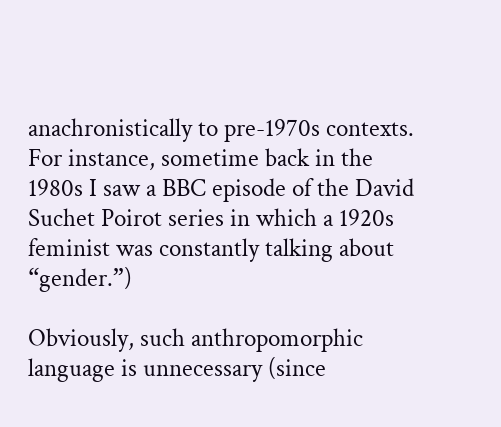anachronistically to pre-1970s contexts. For instance, sometime back in the 1980s I saw a BBC episode of the David Suchet Poirot series in which a 1920s feminist was constantly talking about “gender.”)

Obviously, such anthropomorphic language is unnecessary (since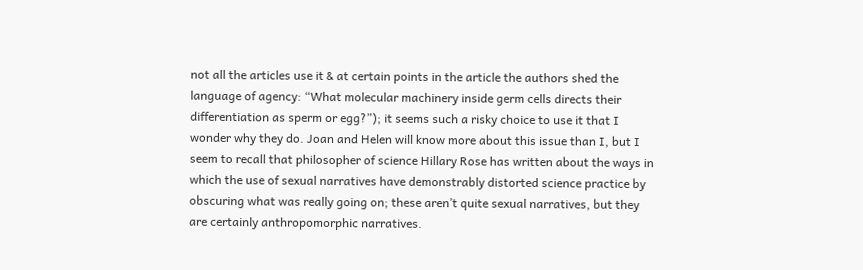not all the articles use it & at certain points in the article the authors shed the language of agency: “What molecular machinery inside germ cells directs their differentiation as sperm or egg?”); it seems such a risky choice to use it that I wonder why they do. Joan and Helen will know more about this issue than I, but I seem to recall that philosopher of science Hillary Rose has written about the ways in which the use of sexual narratives have demonstrably distorted science practice by obscuring what was really going on; these aren’t quite sexual narratives, but they are certainly anthropomorphic narratives.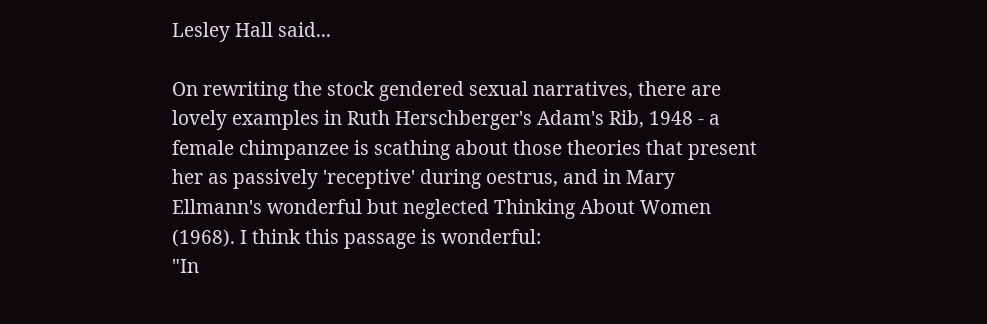Lesley Hall said...

On rewriting the stock gendered sexual narratives, there are lovely examples in Ruth Herschberger's Adam's Rib, 1948 - a female chimpanzee is scathing about those theories that present her as passively 'receptive' during oestrus, and in Mary Ellmann's wonderful but neglected Thinking About Women (1968). I think this passage is wonderful:
"In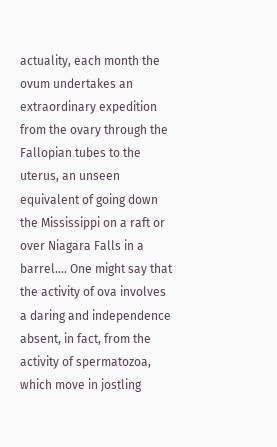actuality, each month the ovum undertakes an extraordinary expedition from the ovary through the Fallopian tubes to the uterus, an unseen equivalent of going down the Mississippi on a raft or over Niagara Falls in a barrel.... One might say that the activity of ova involves a daring and independence absent, in fact, from the activity of spermatozoa, which move in jostling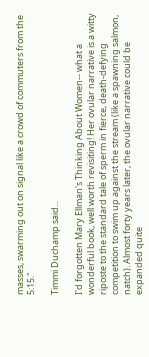masses, swarming out on signal like a crowd of commuters from the 5:15."

Timmi Duchamp said...

I'd forgotten Mary Ellman's Thinking About Women-- what a wonderful book, well worth revisiting! Her ovular narrative is a witty riposte to the standard tale of sperm in fierce, death-defying competition to swim up against the stream (like a spawning salmon, natch). Almost forty years later, the ovular narrative could be expanded quite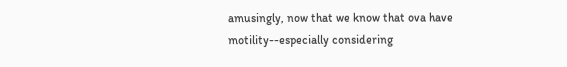amusingly, now that we know that ova have motility--especially considering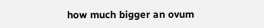how much bigger an ovum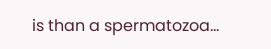is than a spermatozoa...